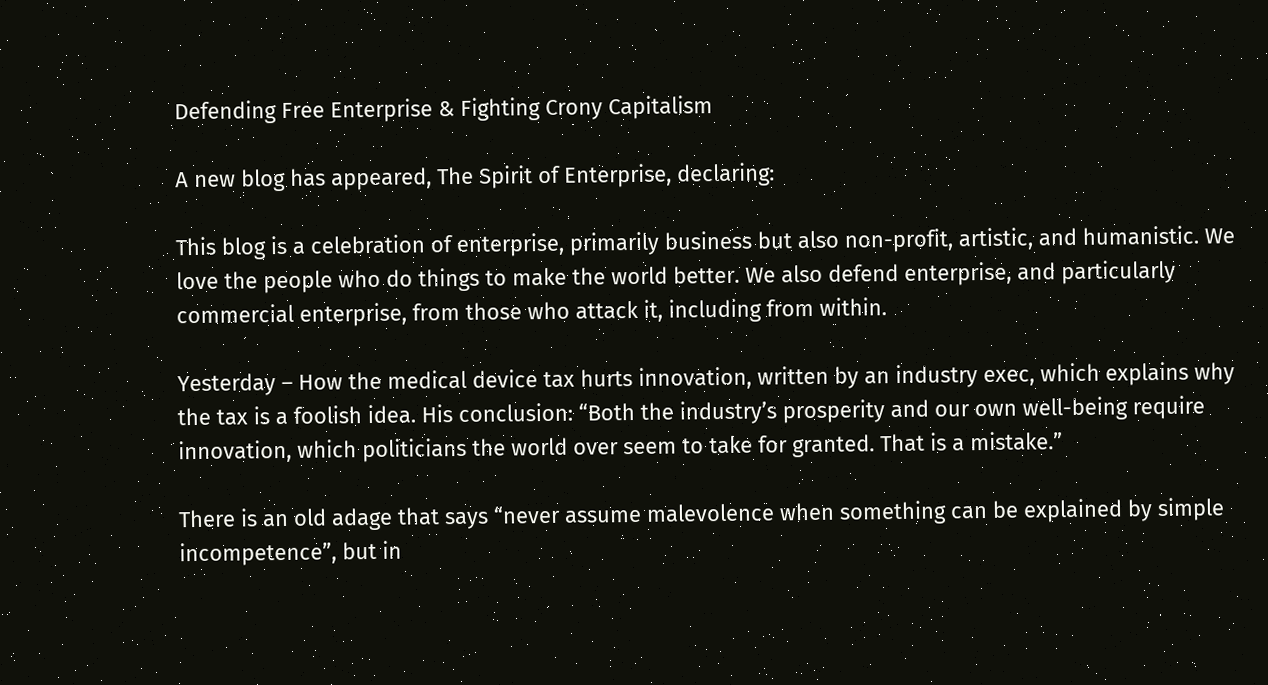Defending Free Enterprise & Fighting Crony Capitalism

A new blog has appeared, The Spirit of Enterprise, declaring:

This blog is a celebration of enterprise, primarily business but also non-profit, artistic, and humanistic. We love the people who do things to make the world better. We also defend enterprise, and particularly commercial enterprise, from those who attack it, including from within.

Yesterday – How the medical device tax hurts innovation, written by an industry exec, which explains why the tax is a foolish idea. His conclusion: “Both the industry’s prosperity and our own well-being require innovation, which politicians the world over seem to take for granted. That is a mistake.”

There is an old adage that says “never assume malevolence when something can be explained by simple incompetence”, but in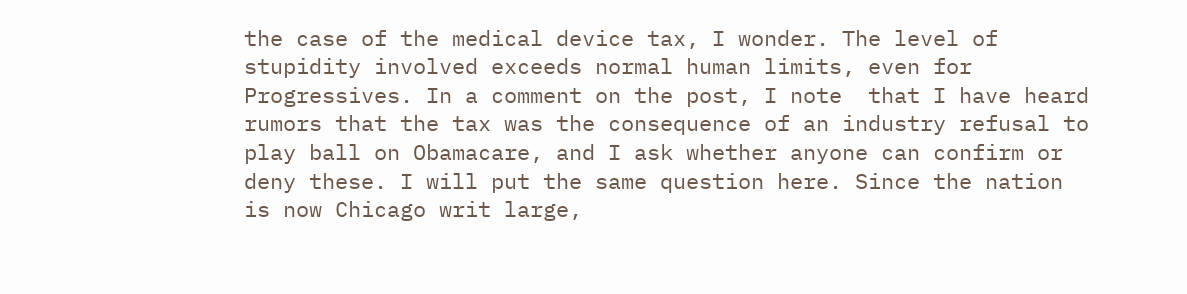the case of the medical device tax, I wonder. The level of stupidity involved exceeds normal human limits, even for Progressives. In a comment on the post, I note  that I have heard rumors that the tax was the consequence of an industry refusal to play ball on Obamacare, and I ask whether anyone can confirm or deny these. I will put the same question here. Since the nation is now Chicago writ large,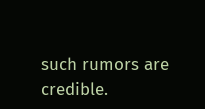such rumors are credible.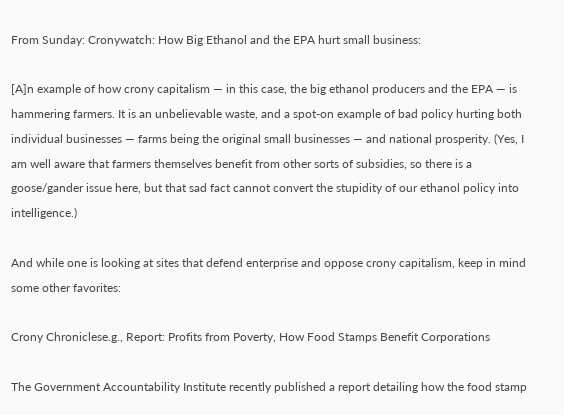From Sunday: Cronywatch: How Big Ethanol and the EPA hurt small business:

[A]n example of how crony capitalism — in this case, the big ethanol producers and the EPA — is hammering farmers. It is an unbelievable waste, and a spot-on example of bad policy hurting both individual businesses — farms being the original small businesses — and national prosperity. (Yes, I am well aware that farmers themselves benefit from other sorts of subsidies, so there is a goose/gander issue here, but that sad fact cannot convert the stupidity of our ethanol policy into intelligence.)

And while one is looking at sites that defend enterprise and oppose crony capitalism, keep in mind some other favorites:

Crony Chroniclese.g., Report: Profits from Poverty, How Food Stamps Benefit Corporations

The Government Accountability Institute recently published a report detailing how the food stamp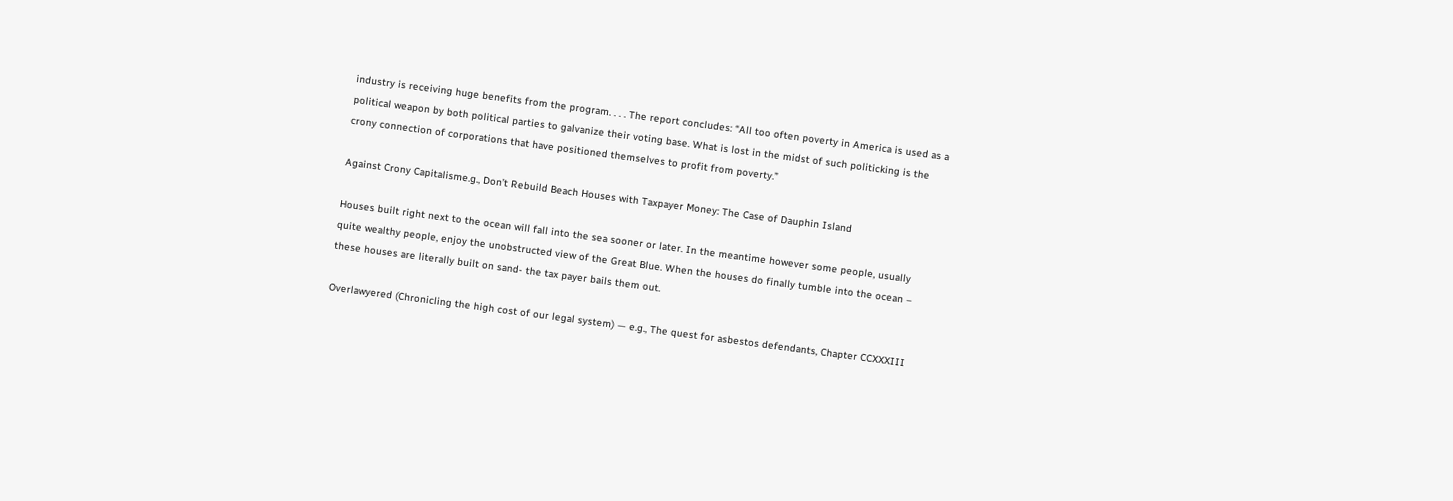industry is receiving huge benefits from the program. . . . The report concludes: “All too often poverty in America is used as a political weapon by both political parties to galvanize their voting base. What is lost in the midst of such politicking is the crony connection of corporations that have positioned themselves to profit from poverty.”

Against Crony Capitalisme.g., Don’t Rebuild Beach Houses with Taxpayer Money: The Case of Dauphin Island

Houses built right next to the ocean will fall into the sea sooner or later. In the meantime however some people, usually quite wealthy people, enjoy the unobstructed view of the Great Blue. When the houses do finally tumble into the ocean – these houses are literally built on sand- the tax payer bails them out.

Overlawyered (Chronicling the high cost of our legal system) — e.g., The quest for asbestos defendants, Chapter CCXXXIII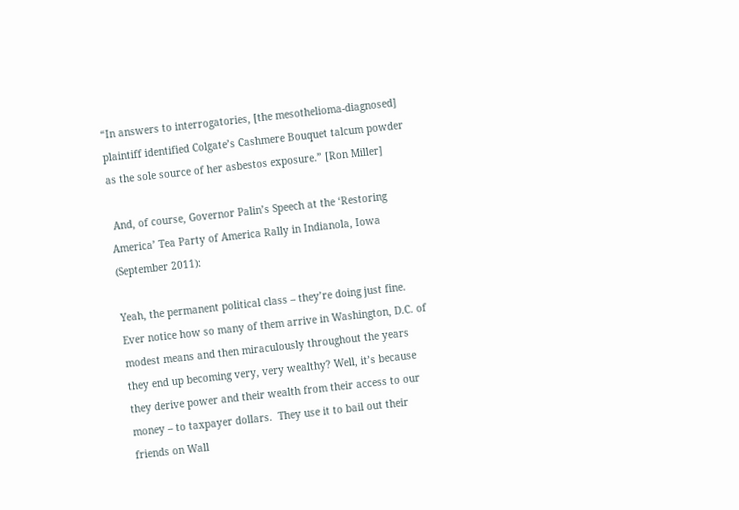“In answers to interrogatories, [the mesothelioma-diagnosed] plaintiff identified Colgate’s Cashmere Bouquet talcum powder as the sole source of her asbestos exposure.” [Ron Miller]

 And, of course, Governor Palin’s Speech at the ‘Restoring America’ Tea Party of America Rally in Indianola, Iowa (September 2011):

Yeah, the permanent political class – they’re doing just fine. Ever notice how so many of them arrive in Washington, D.C. of modest means and then miraculously throughout the years they end up becoming very, very wealthy? Well, it’s because they derive power and their wealth from their access to our money – to taxpayer dollars.  They use it to bail out their friends on Wall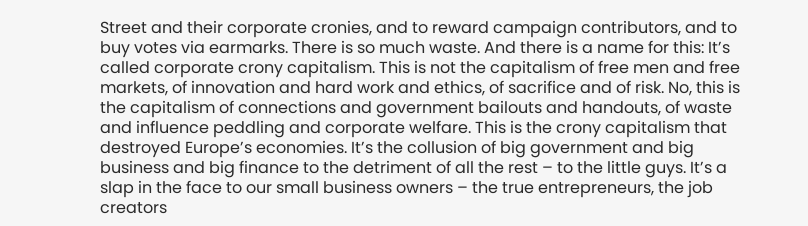Street and their corporate cronies, and to reward campaign contributors, and to buy votes via earmarks. There is so much waste. And there is a name for this: It’s called corporate crony capitalism. This is not the capitalism of free men and free markets, of innovation and hard work and ethics, of sacrifice and of risk. No, this is the capitalism of connections and government bailouts and handouts, of waste and influence peddling and corporate welfare. This is the crony capitalism that destroyed Europe’s economies. It’s the collusion of big government and big business and big finance to the detriment of all the rest – to the little guys. It’s a slap in the face to our small business owners – the true entrepreneurs, the job creators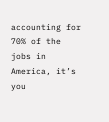accounting for 70% of the jobs in America, it’s you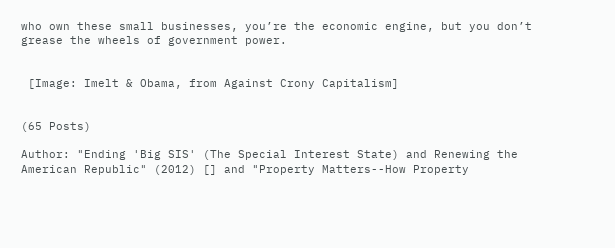who own these small businesses, you’re the economic engine, but you don’t grease the wheels of government power.


 [Image: Imelt & Obama, from Against Crony Capitalism]


(65 Posts)

Author: "Ending 'Big SIS' (The Special Interest State) and Renewing the American Republic" (2012) [] and "Property Matters--How Property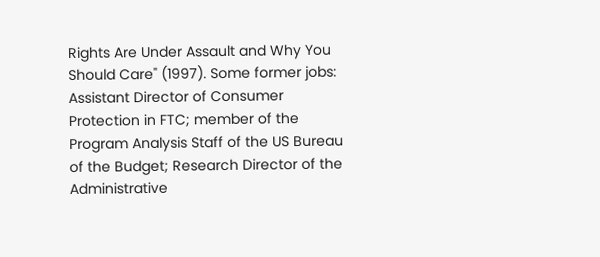Rights Are Under Assault and Why You Should Care" (1997). Some former jobs: Assistant Director of Consumer Protection in FTC; member of the Program Analysis Staff of the US Bureau of the Budget; Research Director of the Administrative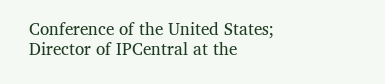Conference of the United States; Director of IPCentral at the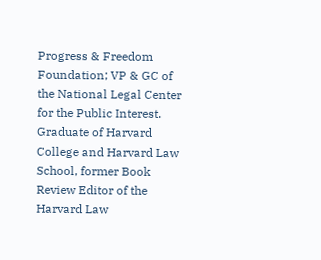Progress & Freedom Foundation; VP & GC of the National Legal Center for the Public Interest. Graduate of Harvard College and Harvard Law School, former Book Review Editor of the Harvard Law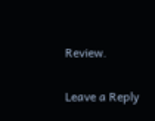Review.

Leave a Reply